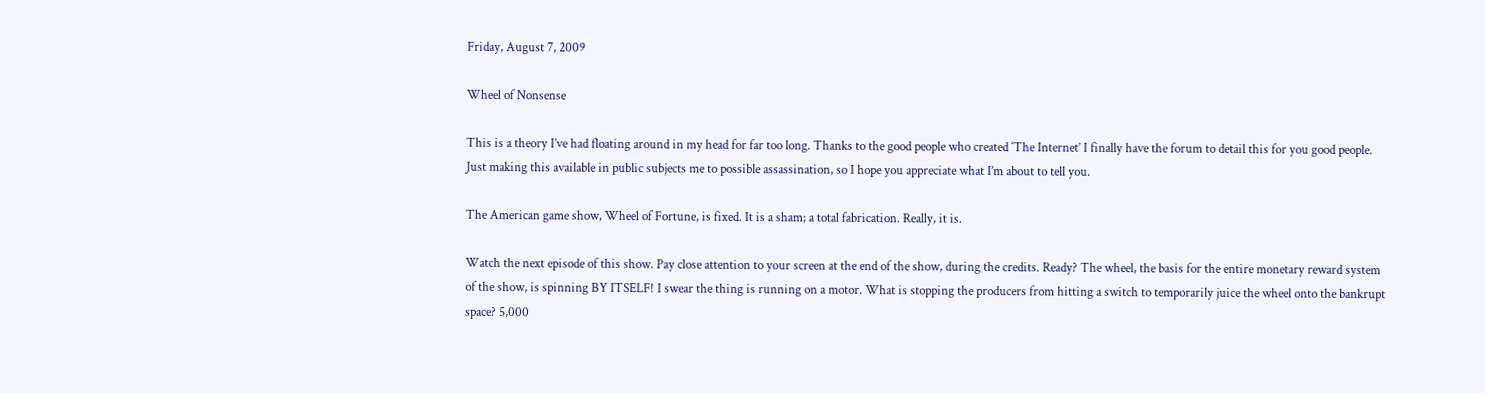Friday, August 7, 2009

Wheel of Nonsense

This is a theory I’ve had floating around in my head for far too long. Thanks to the good people who created ‘The Internet’ I finally have the forum to detail this for you good people. Just making this available in public subjects me to possible assassination, so I hope you appreciate what I’m about to tell you.

The American game show, Wheel of Fortune, is fixed. It is a sham; a total fabrication. Really, it is.

Watch the next episode of this show. Pay close attention to your screen at the end of the show, during the credits. Ready? The wheel, the basis for the entire monetary reward system of the show, is spinning BY ITSELF! I swear the thing is running on a motor. What is stopping the producers from hitting a switch to temporarily juice the wheel onto the bankrupt space? 5,000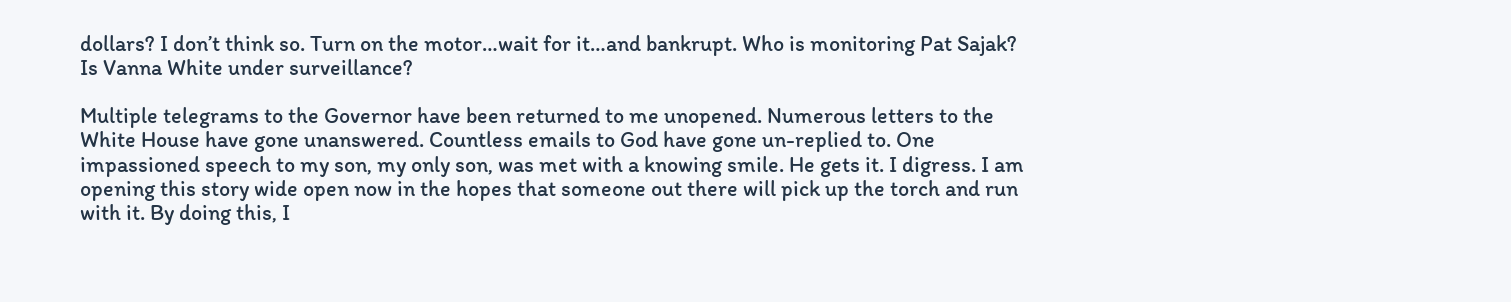dollars? I don’t think so. Turn on the motor…wait for it…and bankrupt. Who is monitoring Pat Sajak? Is Vanna White under surveillance?

Multiple telegrams to the Governor have been returned to me unopened. Numerous letters to the White House have gone unanswered. Countless emails to God have gone un-replied to. One impassioned speech to my son, my only son, was met with a knowing smile. He gets it. I digress. I am opening this story wide open now in the hopes that someone out there will pick up the torch and run with it. By doing this, I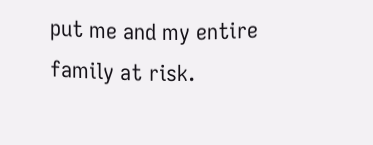put me and my entire family at risk.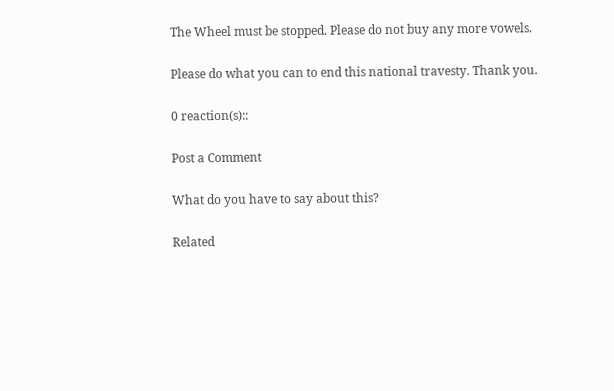The Wheel must be stopped. Please do not buy any more vowels.

Please do what you can to end this national travesty. Thank you.

0 reaction(s)::

Post a Comment

What do you have to say about this?

Related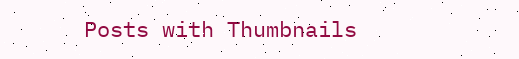Posts with Thumbnails